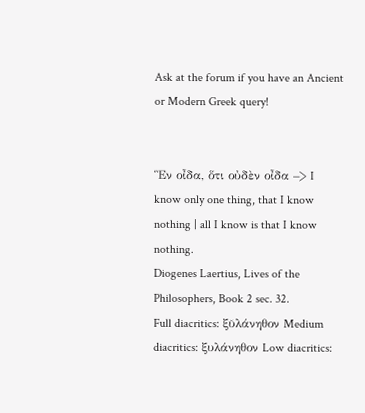Ask at the forum if you have an Ancient or Modern Greek query!


Ἓν οἶδα, ὅτι οὐδὲν οἶδα –> I know only one thing, that I know nothing | all I know is that I know nothing.
Diogenes Laertius, Lives of the Philosophers, Book 2 sec. 32.
Full diacritics: ξῠλάνηθον Medium diacritics: ξυλάνηθον Low diacritics: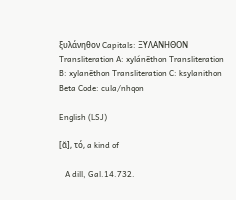ξυλάνηθον Capitals: ΞΥΛΑΝΗΘΟΝ
Transliteration A: xylánēthon Transliteration B: xylanēthon Transliteration C: ksylanithon Beta Code: cula/nhqon

English (LSJ)

[ᾰ], τό, a kind of

   A dill, Gal.14.732.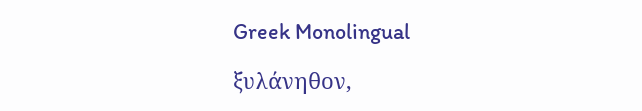Greek Monolingual

ξυλάνηθον,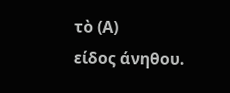τὸ (Α)
είδος άνηθου.